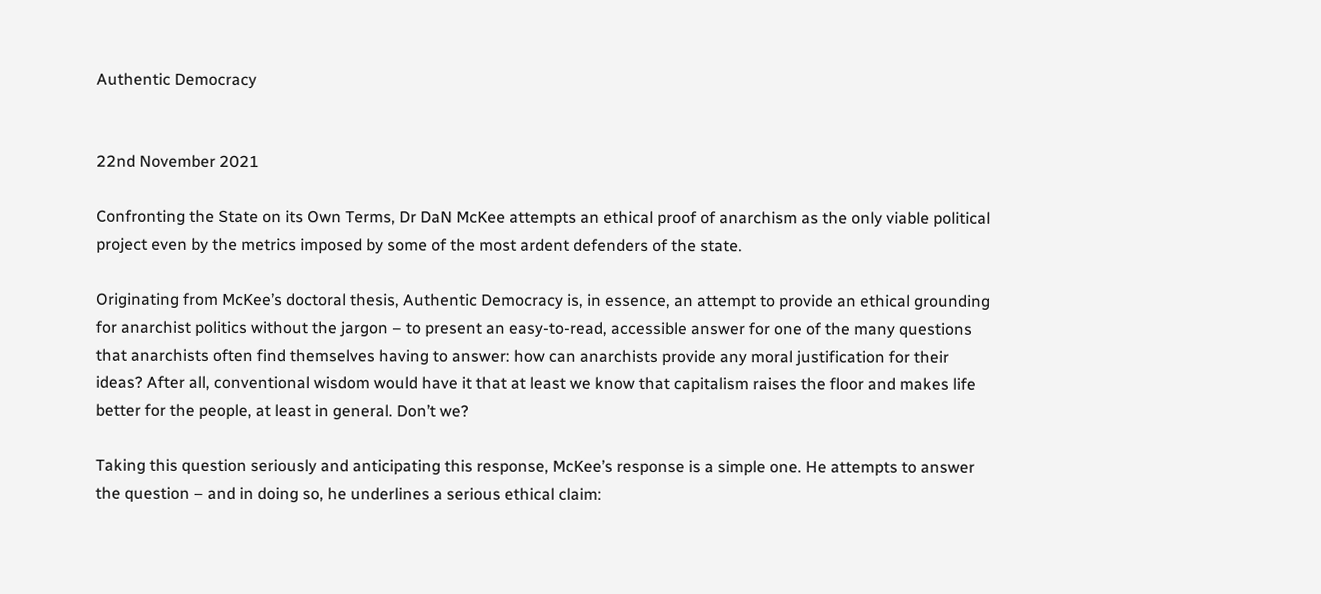Authentic Democracy


22nd November 2021

Confronting the State on its Own Terms, Dr DaN McKee attempts an ethical proof of anarchism as the only viable political project even by the metrics imposed by some of the most ardent defenders of the state.

Originating from McKee’s doctoral thesis, Authentic Democracy is, in essence, an attempt to provide an ethical grounding for anarchist politics without the jargon – to present an easy-to-read, accessible answer for one of the many questions that anarchists often find themselves having to answer: how can anarchists provide any moral justification for their ideas? After all, conventional wisdom would have it that at least we know that capitalism raises the floor and makes life better for the people, at least in general. Don’t we?

Taking this question seriously and anticipating this response, McKee’s response is a simple one. He attempts to answer the question – and in doing so, he underlines a serious ethical claim: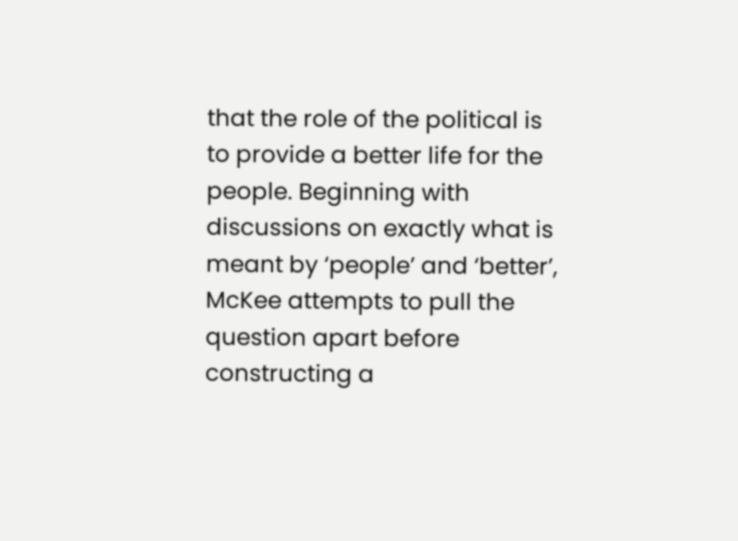that the role of the political is to provide a better life for the people. Beginning with discussions on exactly what is meant by ‘people’ and ‘better’, McKee attempts to pull the question apart before constructing a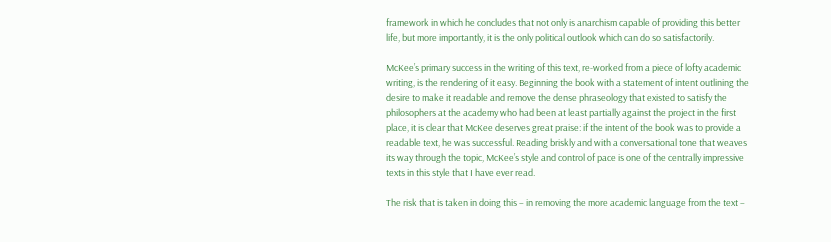framework in which he concludes that not only is anarchism capable of providing this better life, but more importantly, it is the only political outlook which can do so satisfactorily.

McKee’s primary success in the writing of this text, re-worked from a piece of lofty academic writing, is the rendering of it easy. Beginning the book with a statement of intent outlining the desire to make it readable and remove the dense phraseology that existed to satisfy the philosophers at the academy who had been at least partially against the project in the first place, it is clear that McKee deserves great praise: if the intent of the book was to provide a readable text, he was successful. Reading briskly and with a conversational tone that weaves its way through the topic, McKee’s style and control of pace is one of the centrally impressive texts in this style that I have ever read.

The risk that is taken in doing this – in removing the more academic language from the text –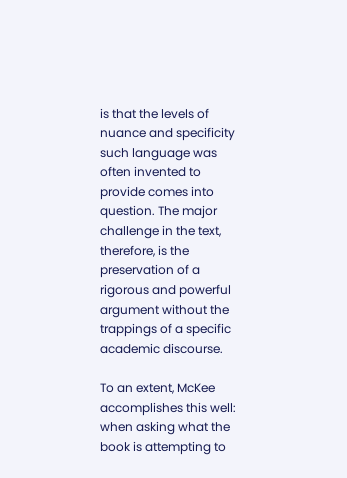is that the levels of nuance and specificity such language was often invented to provide comes into question. The major challenge in the text, therefore, is the preservation of a rigorous and powerful argument without the trappings of a specific academic discourse.

To an extent, McKee accomplishes this well: when asking what the book is attempting to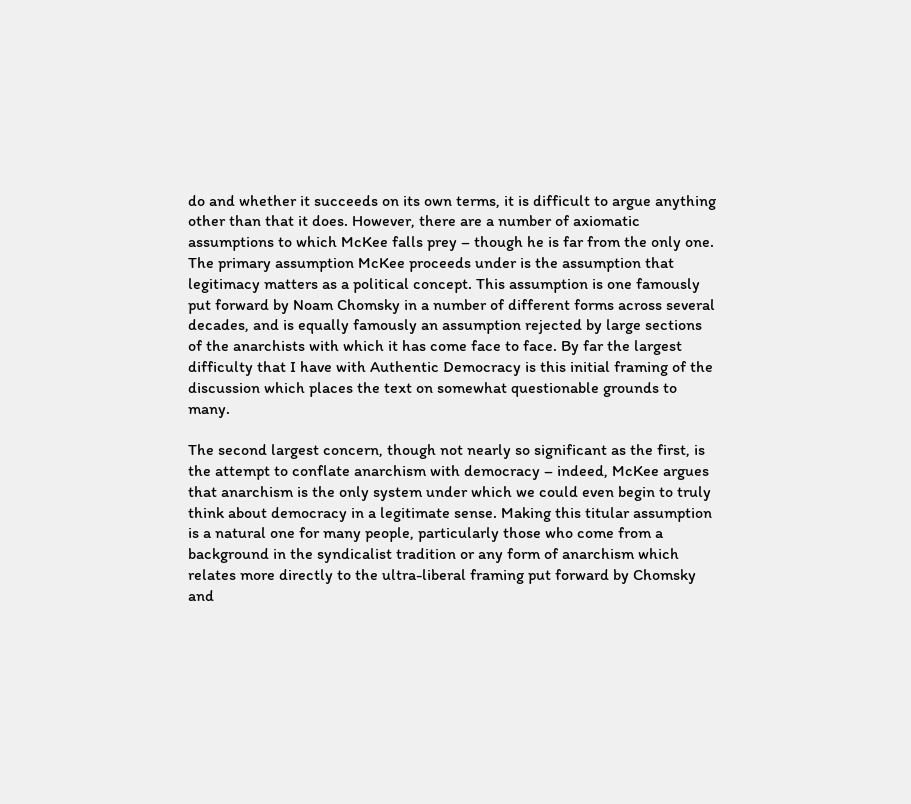do and whether it succeeds on its own terms, it is difficult to argue anything other than that it does. However, there are a number of axiomatic assumptions to which McKee falls prey – though he is far from the only one. The primary assumption McKee proceeds under is the assumption that legitimacy matters as a political concept. This assumption is one famously put forward by Noam Chomsky in a number of different forms across several decades, and is equally famously an assumption rejected by large sections of the anarchists with which it has come face to face. By far the largest difficulty that I have with Authentic Democracy is this initial framing of the discussion which places the text on somewhat questionable grounds to many.

The second largest concern, though not nearly so significant as the first, is the attempt to conflate anarchism with democracy – indeed, McKee argues that anarchism is the only system under which we could even begin to truly think about democracy in a legitimate sense. Making this titular assumption is a natural one for many people, particularly those who come from a background in the syndicalist tradition or any form of anarchism which relates more directly to the ultra-liberal framing put forward by Chomsky and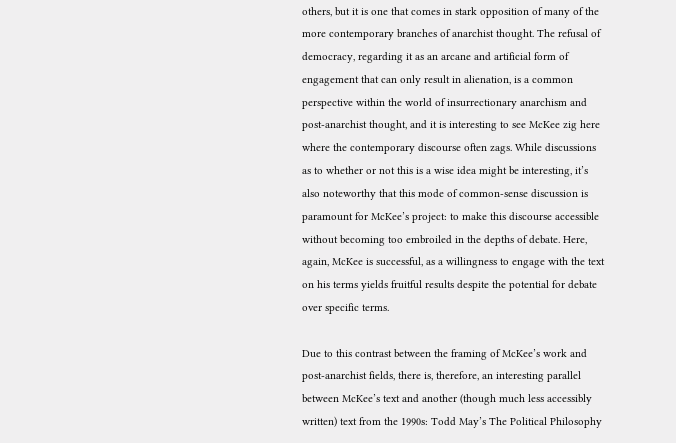others, but it is one that comes in stark opposition of many of the more contemporary branches of anarchist thought. The refusal of democracy, regarding it as an arcane and artificial form of engagement that can only result in alienation, is a common perspective within the world of insurrectionary anarchism and post-anarchist thought, and it is interesting to see McKee zig here where the contemporary discourse often zags. While discussions as to whether or not this is a wise idea might be interesting, it’s also noteworthy that this mode of common-sense discussion is paramount for McKee’s project: to make this discourse accessible without becoming too embroiled in the depths of debate. Here, again, McKee is successful, as a willingness to engage with the text on his terms yields fruitful results despite the potential for debate over specific terms.

Due to this contrast between the framing of McKee’s work and post-anarchist fields, there is, therefore, an interesting parallel between McKee’s text and another (though much less accessibly written) text from the 1990s: Todd May’s The Political Philosophy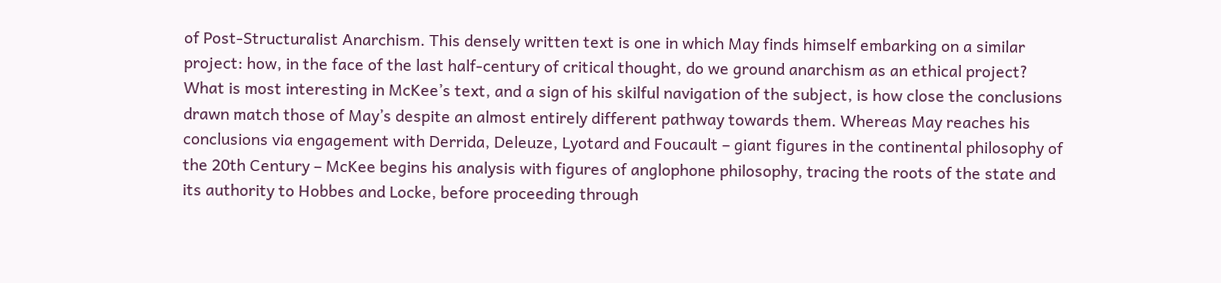of Post-Structuralist Anarchism. This densely written text is one in which May finds himself embarking on a similar project: how, in the face of the last half-century of critical thought, do we ground anarchism as an ethical project? What is most interesting in McKee’s text, and a sign of his skilful navigation of the subject, is how close the conclusions drawn match those of May’s despite an almost entirely different pathway towards them. Whereas May reaches his conclusions via engagement with Derrida, Deleuze, Lyotard and Foucault – giant figures in the continental philosophy of the 20th Century – McKee begins his analysis with figures of anglophone philosophy, tracing the roots of the state and its authority to Hobbes and Locke, before proceeding through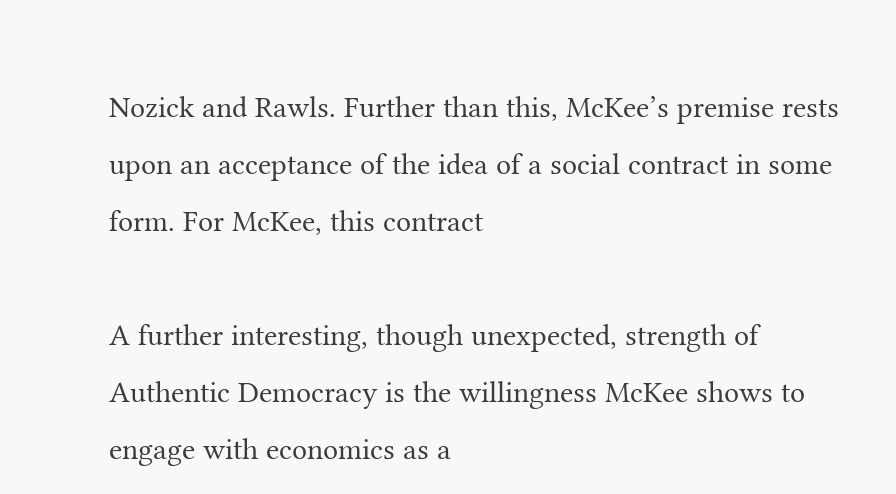Nozick and Rawls. Further than this, McKee’s premise rests upon an acceptance of the idea of a social contract in some form. For McKee, this contract

A further interesting, though unexpected, strength of Authentic Democracy is the willingness McKee shows to engage with economics as a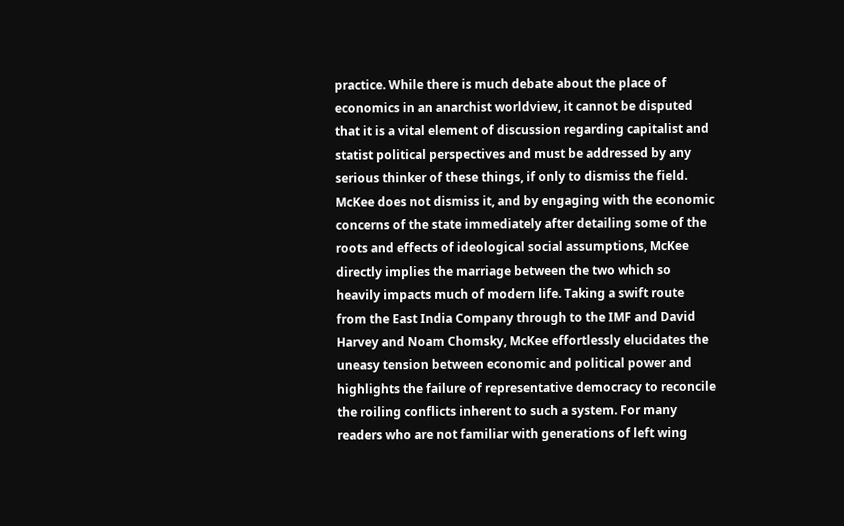practice. While there is much debate about the place of economics in an anarchist worldview, it cannot be disputed that it is a vital element of discussion regarding capitalist and statist political perspectives and must be addressed by any serious thinker of these things, if only to dismiss the field. McKee does not dismiss it, and by engaging with the economic concerns of the state immediately after detailing some of the roots and effects of ideological social assumptions, McKee directly implies the marriage between the two which so heavily impacts much of modern life. Taking a swift route from the East India Company through to the IMF and David Harvey and Noam Chomsky, McKee effortlessly elucidates the uneasy tension between economic and political power and highlights the failure of representative democracy to reconcile the roiling conflicts inherent to such a system. For many readers who are not familiar with generations of left wing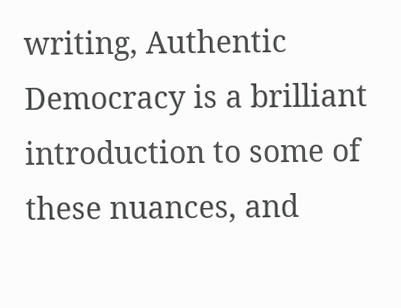writing, Authentic Democracy is a brilliant introduction to some of these nuances, and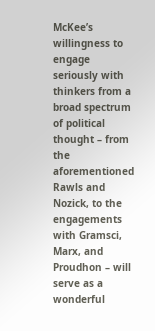McKee’s willingness to engage seriously with thinkers from a broad spectrum of political thought – from the aforementioned Rawls and Nozick, to the engagements with Gramsci, Marx, and Proudhon – will serve as a wonderful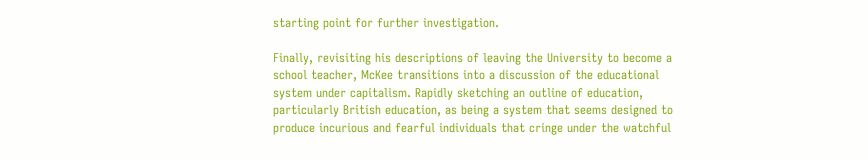starting point for further investigation.

Finally, revisiting his descriptions of leaving the University to become a school teacher, McKee transitions into a discussion of the educational system under capitalism. Rapidly sketching an outline of education, particularly British education, as being a system that seems designed to produce incurious and fearful individuals that cringe under the watchful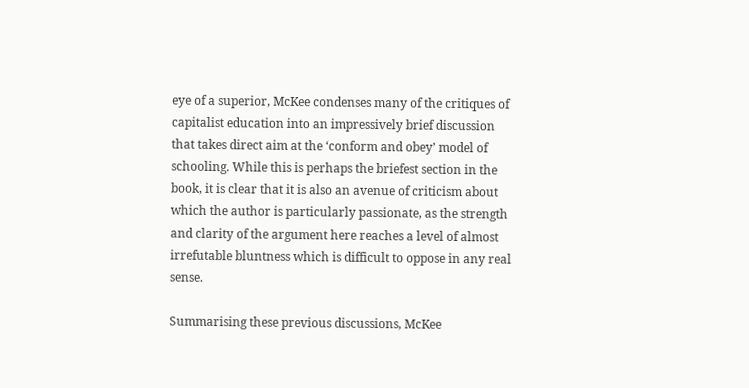eye of a superior, McKee condenses many of the critiques of capitalist education into an impressively brief discussion that takes direct aim at the ‘conform and obey’ model of schooling. While this is perhaps the briefest section in the book, it is clear that it is also an avenue of criticism about which the author is particularly passionate, as the strength and clarity of the argument here reaches a level of almost irrefutable bluntness which is difficult to oppose in any real sense.

Summarising these previous discussions, McKee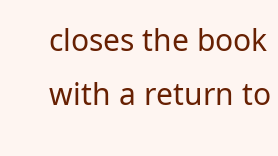closes the book with a return to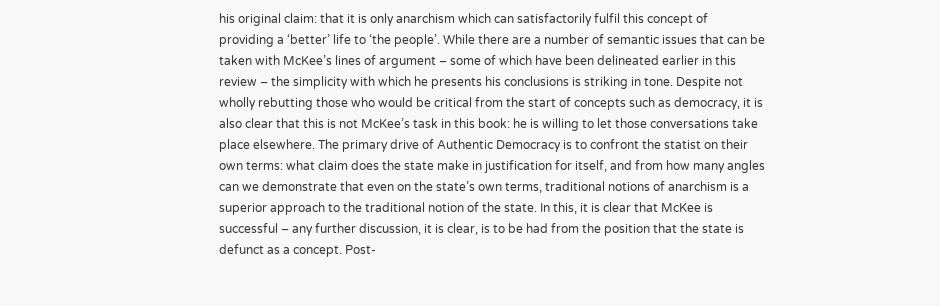his original claim: that it is only anarchism which can satisfactorily fulfil this concept of providing a ‘better’ life to ‘the people’. While there are a number of semantic issues that can be taken with McKee’s lines of argument – some of which have been delineated earlier in this review – the simplicity with which he presents his conclusions is striking in tone. Despite not wholly rebutting those who would be critical from the start of concepts such as democracy, it is also clear that this is not McKee’s task in this book: he is willing to let those conversations take place elsewhere. The primary drive of Authentic Democracy is to confront the statist on their own terms: what claim does the state make in justification for itself, and from how many angles can we demonstrate that even on the state’s own terms, traditional notions of anarchism is a superior approach to the traditional notion of the state. In this, it is clear that McKee is successful – any further discussion, it is clear, is to be had from the position that the state is defunct as a concept. Post-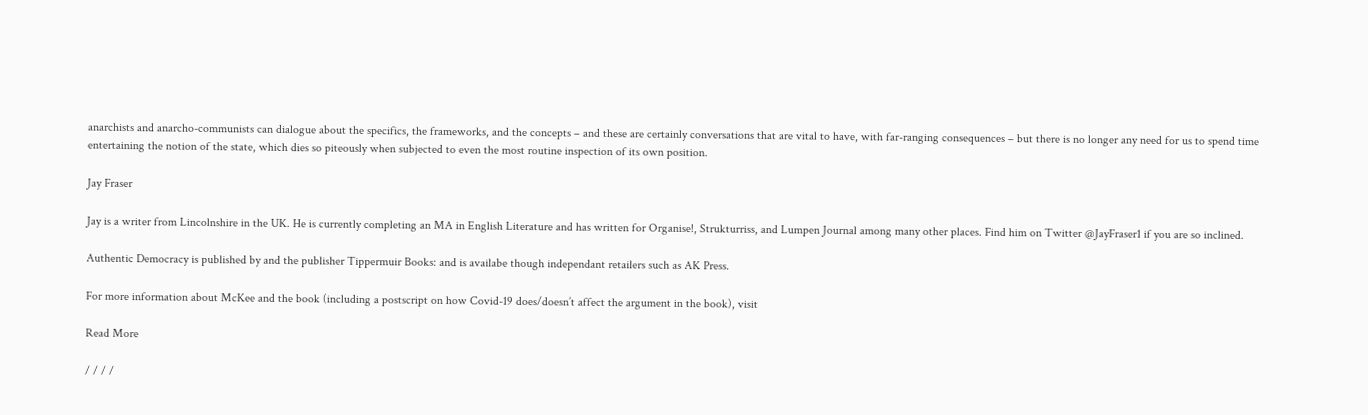anarchists and anarcho-communists can dialogue about the specifics, the frameworks, and the concepts – and these are certainly conversations that are vital to have, with far-ranging consequences – but there is no longer any need for us to spend time entertaining the notion of the state, which dies so piteously when subjected to even the most routine inspection of its own position.

Jay Fraser

Jay is a writer from Lincolnshire in the UK. He is currently completing an MA in English Literature and has written for Organise!, Strukturriss, and Lumpen Journal among many other places. Find him on Twitter @JayFraser1 if you are so inclined.

Authentic Democracy is published by and the publisher Tippermuir Books: and is availabe though independant retailers such as AK Press.

For more information about McKee and the book (including a postscript on how Covid-19 does/doesn’t affect the argument in the book), visit

Read More

/ / / /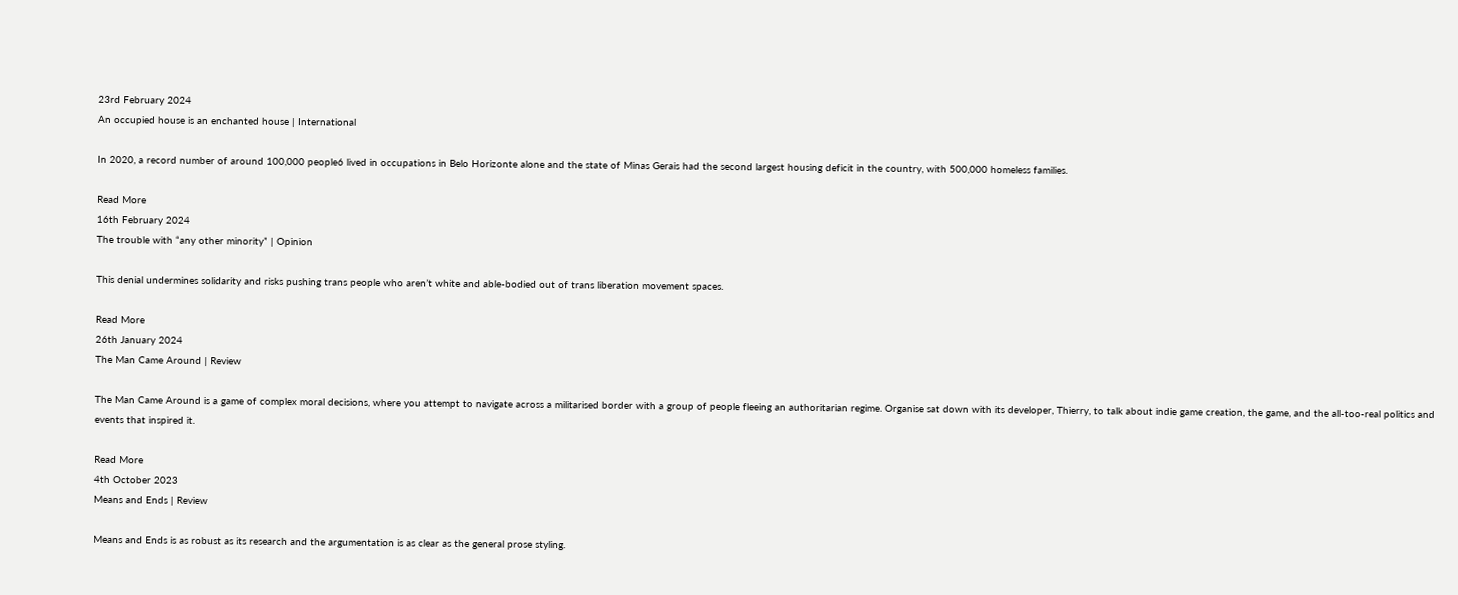23rd February 2024
An occupied house is an enchanted house | International

In 2020, a record number of around 100,000 people6 lived in occupations in Belo Horizonte alone and the state of Minas Gerais had the second largest housing deficit in the country, with 500,000 homeless families.

Read More
16th February 2024
The trouble with “any other minority” | Opinion

This denial undermines solidarity and risks pushing trans people who aren’t white and able-bodied out of trans liberation movement spaces.

Read More
26th January 2024
The Man Came Around | Review

The Man Came Around is a game of complex moral decisions, where you attempt to navigate across a militarised border with a group of people fleeing an authoritarian regime. Organise sat down with its developer, Thierry, to talk about indie game creation, the game, and the all-too-real politics and events that inspired it.

Read More
4th October 2023
Means and Ends | Review

Means and Ends is as robust as its research and the argumentation is as clear as the general prose styling.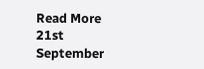Read More
21st September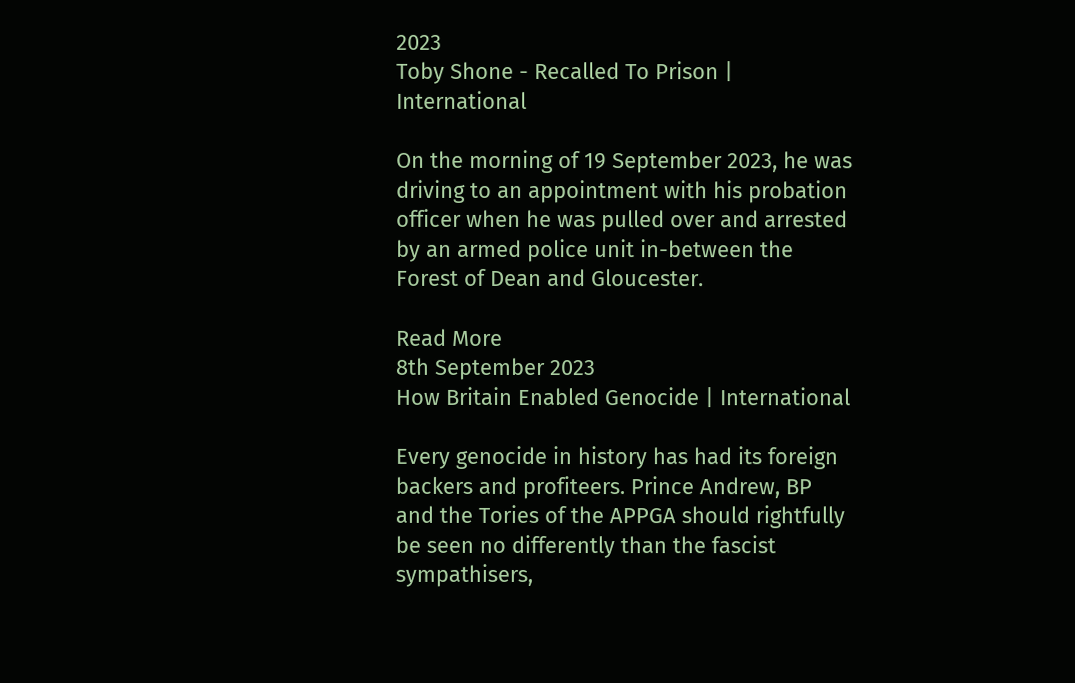2023
Toby Shone - Recalled To Prison | International

On the morning of 19 September 2023, he was driving to an appointment with his probation officer when he was pulled over and arrested by an armed police unit in-between the Forest of Dean and Gloucester.

Read More
8th September 2023
How Britain Enabled Genocide | International

Every genocide in history has had its foreign backers and profiteers. Prince Andrew, BP and the Tories of the APPGA should rightfully be seen no differently than the fascist sympathisers,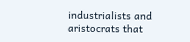industrialists and aristocrats that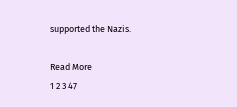supported the Nazis.

Read More
1 2 3 47